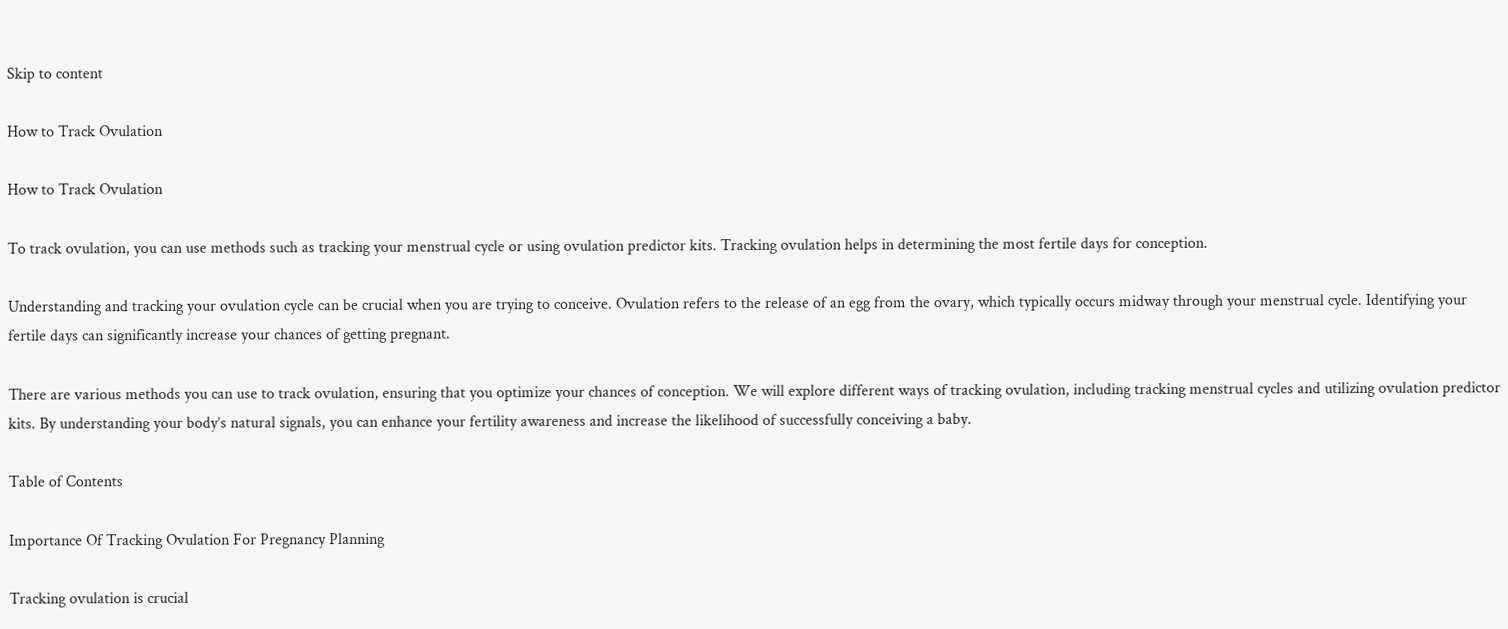Skip to content

How to Track Ovulation

How to Track Ovulation

To track ovulation, you can use methods such as tracking your menstrual cycle or using ovulation predictor kits. Tracking ovulation helps in determining the most fertile days for conception.

Understanding and tracking your ovulation cycle can be crucial when you are trying to conceive. Ovulation refers to the release of an egg from the ovary, which typically occurs midway through your menstrual cycle. Identifying your fertile days can significantly increase your chances of getting pregnant.

There are various methods you can use to track ovulation, ensuring that you optimize your chances of conception. We will explore different ways of tracking ovulation, including tracking menstrual cycles and utilizing ovulation predictor kits. By understanding your body’s natural signals, you can enhance your fertility awareness and increase the likelihood of successfully conceiving a baby.

Table of Contents

Importance Of Tracking Ovulation For Pregnancy Planning

Tracking ovulation is crucial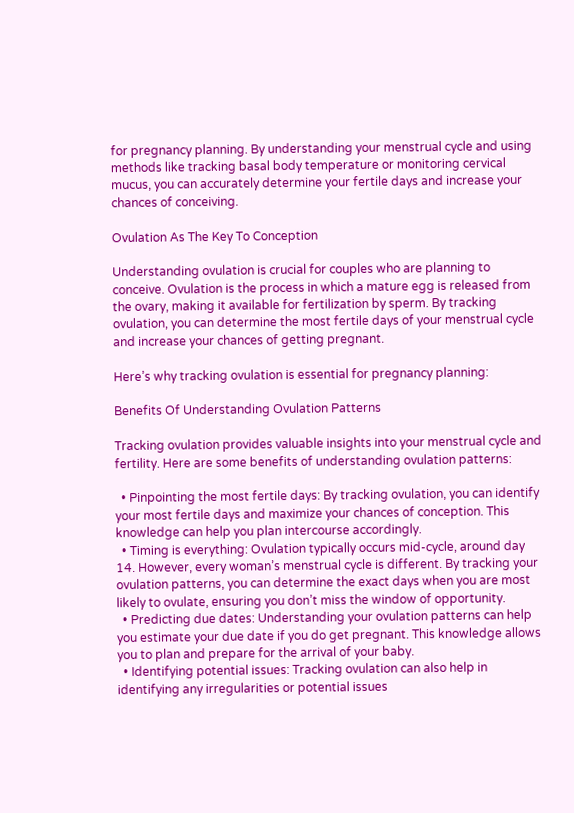for pregnancy planning. By understanding your menstrual cycle and using methods like tracking basal body temperature or monitoring cervical mucus, you can accurately determine your fertile days and increase your chances of conceiving.

Ovulation As The Key To Conception

Understanding ovulation is crucial for couples who are planning to conceive. Ovulation is the process in which a mature egg is released from the ovary, making it available for fertilization by sperm. By tracking ovulation, you can determine the most fertile days of your menstrual cycle and increase your chances of getting pregnant.

Here’s why tracking ovulation is essential for pregnancy planning:

Benefits Of Understanding Ovulation Patterns

Tracking ovulation provides valuable insights into your menstrual cycle and fertility. Here are some benefits of understanding ovulation patterns:

  • Pinpointing the most fertile days: By tracking ovulation, you can identify your most fertile days and maximize your chances of conception. This knowledge can help you plan intercourse accordingly.
  • Timing is everything: Ovulation typically occurs mid-cycle, around day 14. However, every woman’s menstrual cycle is different. By tracking your ovulation patterns, you can determine the exact days when you are most likely to ovulate, ensuring you don’t miss the window of opportunity.
  • Predicting due dates: Understanding your ovulation patterns can help you estimate your due date if you do get pregnant. This knowledge allows you to plan and prepare for the arrival of your baby.
  • Identifying potential issues: Tracking ovulation can also help in identifying any irregularities or potential issues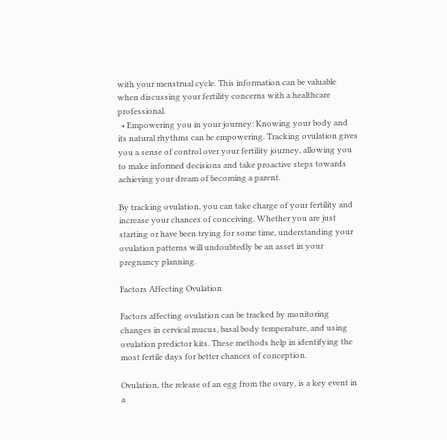with your menstrual cycle. This information can be valuable when discussing your fertility concerns with a healthcare professional.
  • Empowering you in your journey: Knowing your body and its natural rhythms can be empowering. Tracking ovulation gives you a sense of control over your fertility journey, allowing you to make informed decisions and take proactive steps towards achieving your dream of becoming a parent.

By tracking ovulation, you can take charge of your fertility and increase your chances of conceiving. Whether you are just starting or have been trying for some time, understanding your ovulation patterns will undoubtedly be an asset in your pregnancy planning.

Factors Affecting Ovulation

Factors affecting ovulation can be tracked by monitoring changes in cervical mucus, basal body temperature, and using ovulation predictor kits. These methods help in identifying the most fertile days for better chances of conception.

Ovulation, the release of an egg from the ovary, is a key event in a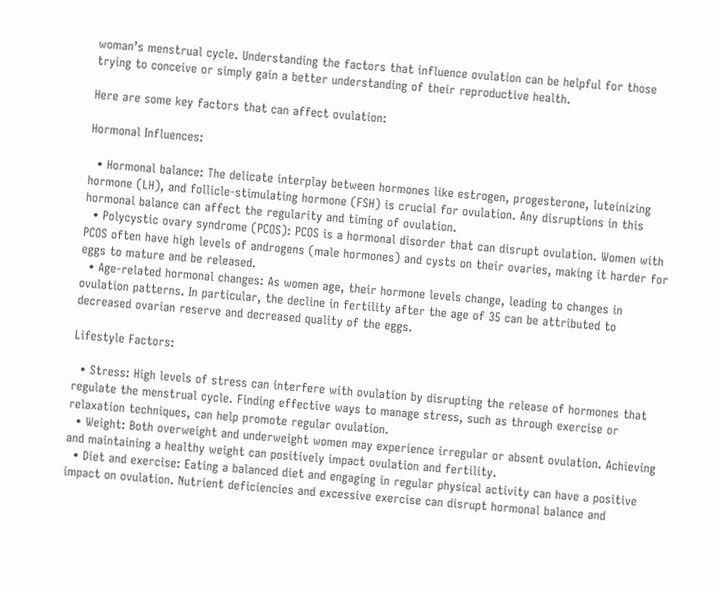woman’s menstrual cycle. Understanding the factors that influence ovulation can be helpful for those trying to conceive or simply gain a better understanding of their reproductive health.

Here are some key factors that can affect ovulation:

Hormonal Influences:

  • Hormonal balance: The delicate interplay between hormones like estrogen, progesterone, luteinizing hormone (LH), and follicle-stimulating hormone (FSH) is crucial for ovulation. Any disruptions in this hormonal balance can affect the regularity and timing of ovulation.
  • Polycystic ovary syndrome (PCOS): PCOS is a hormonal disorder that can disrupt ovulation. Women with PCOS often have high levels of androgens (male hormones) and cysts on their ovaries, making it harder for eggs to mature and be released.
  • Age-related hormonal changes: As women age, their hormone levels change, leading to changes in ovulation patterns. In particular, the decline in fertility after the age of 35 can be attributed to decreased ovarian reserve and decreased quality of the eggs.

Lifestyle Factors:

  • Stress: High levels of stress can interfere with ovulation by disrupting the release of hormones that regulate the menstrual cycle. Finding effective ways to manage stress, such as through exercise or relaxation techniques, can help promote regular ovulation.
  • Weight: Both overweight and underweight women may experience irregular or absent ovulation. Achieving and maintaining a healthy weight can positively impact ovulation and fertility.
  • Diet and exercise: Eating a balanced diet and engaging in regular physical activity can have a positive impact on ovulation. Nutrient deficiencies and excessive exercise can disrupt hormonal balance and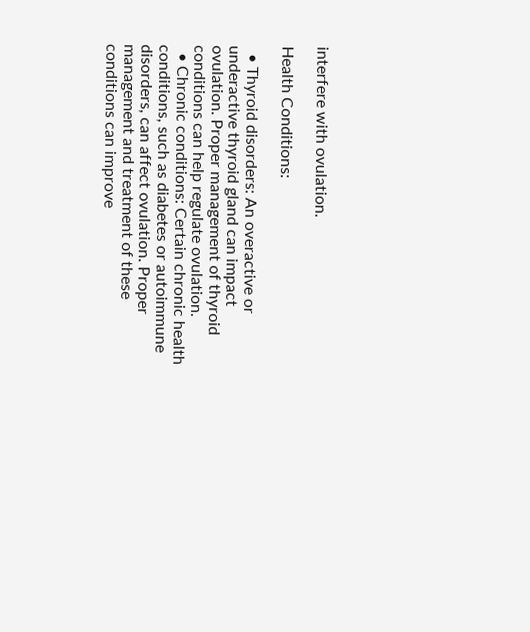interfere with ovulation.

Health Conditions:

  • Thyroid disorders: An overactive or underactive thyroid gland can impact ovulation. Proper management of thyroid conditions can help regulate ovulation.
  • Chronic conditions: Certain chronic health conditions, such as diabetes or autoimmune disorders, can affect ovulation. Proper management and treatment of these conditions can improve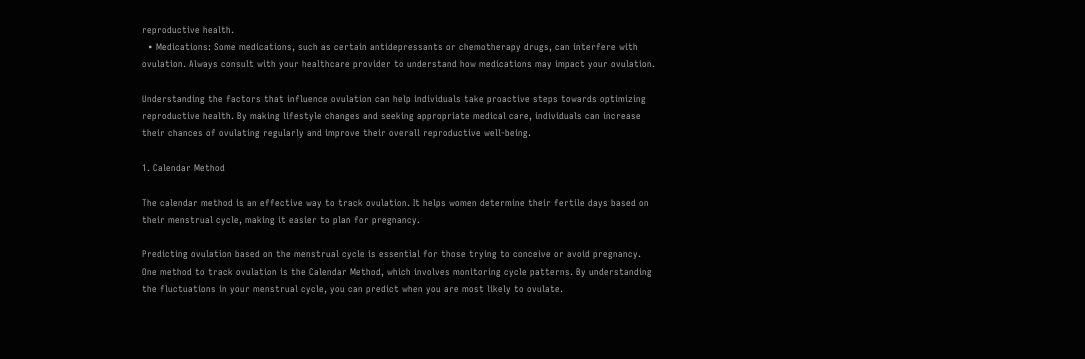reproductive health.
  • Medications: Some medications, such as certain antidepressants or chemotherapy drugs, can interfere with ovulation. Always consult with your healthcare provider to understand how medications may impact your ovulation.

Understanding the factors that influence ovulation can help individuals take proactive steps towards optimizing reproductive health. By making lifestyle changes and seeking appropriate medical care, individuals can increase their chances of ovulating regularly and improve their overall reproductive well-being.

1. Calendar Method

The calendar method is an effective way to track ovulation. It helps women determine their fertile days based on their menstrual cycle, making it easier to plan for pregnancy.

Predicting ovulation based on the menstrual cycle is essential for those trying to conceive or avoid pregnancy. One method to track ovulation is the Calendar Method, which involves monitoring cycle patterns. By understanding the fluctuations in your menstrual cycle, you can predict when you are most likely to ovulate.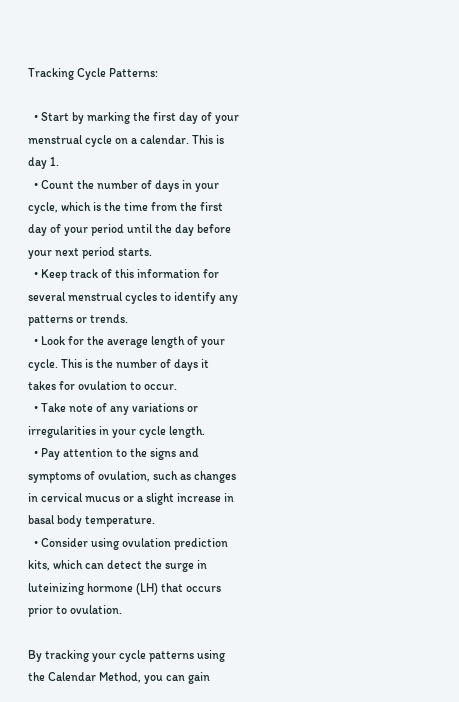Tracking Cycle Patterns:

  • Start by marking the first day of your menstrual cycle on a calendar. This is day 1.
  • Count the number of days in your cycle, which is the time from the first day of your period until the day before your next period starts.
  • Keep track of this information for several menstrual cycles to identify any patterns or trends.
  • Look for the average length of your cycle. This is the number of days it takes for ovulation to occur.
  • Take note of any variations or irregularities in your cycle length.
  • Pay attention to the signs and symptoms of ovulation, such as changes in cervical mucus or a slight increase in basal body temperature.
  • Consider using ovulation prediction kits, which can detect the surge in luteinizing hormone (LH) that occurs prior to ovulation.

By tracking your cycle patterns using the Calendar Method, you can gain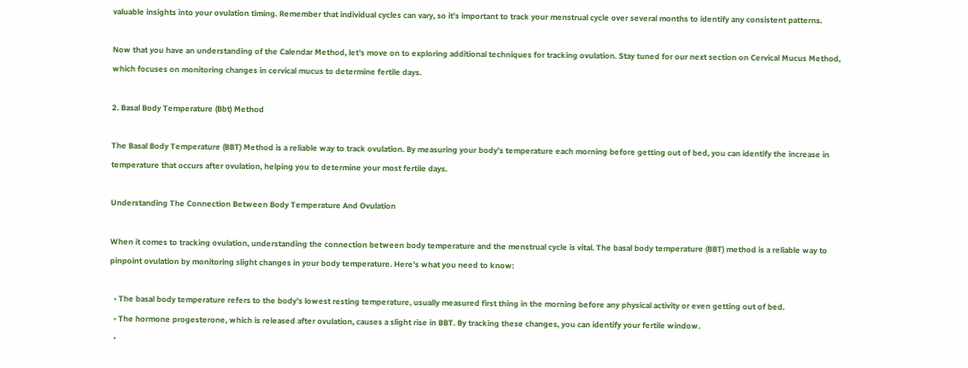valuable insights into your ovulation timing. Remember that individual cycles can vary, so it’s important to track your menstrual cycle over several months to identify any consistent patterns.

Now that you have an understanding of the Calendar Method, let’s move on to exploring additional techniques for tracking ovulation. Stay tuned for our next section on Cervical Mucus Method, which focuses on monitoring changes in cervical mucus to determine fertile days.

2. Basal Body Temperature (Bbt) Method

The Basal Body Temperature (BBT) Method is a reliable way to track ovulation. By measuring your body’s temperature each morning before getting out of bed, you can identify the increase in temperature that occurs after ovulation, helping you to determine your most fertile days.

Understanding The Connection Between Body Temperature And Ovulation

When it comes to tracking ovulation, understanding the connection between body temperature and the menstrual cycle is vital. The basal body temperature (BBT) method is a reliable way to pinpoint ovulation by monitoring slight changes in your body temperature. Here’s what you need to know:

  • The basal body temperature refers to the body’s lowest resting temperature, usually measured first thing in the morning before any physical activity or even getting out of bed.
  • The hormone progesterone, which is released after ovulation, causes a slight rise in BBT. By tracking these changes, you can identify your fertile window.
  •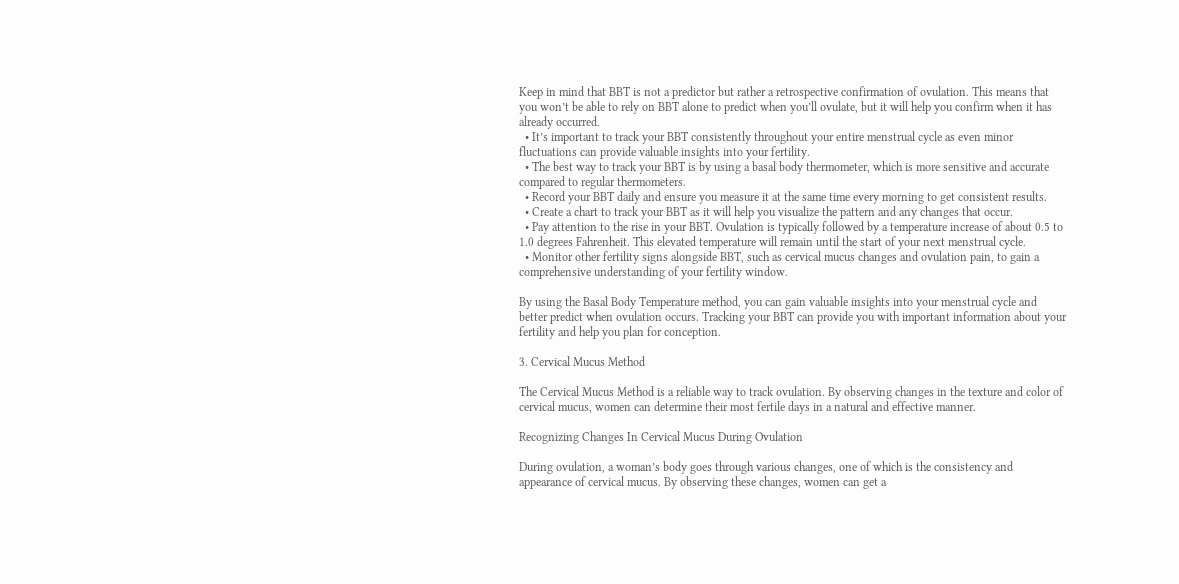Keep in mind that BBT is not a predictor but rather a retrospective confirmation of ovulation. This means that you won’t be able to rely on BBT alone to predict when you’ll ovulate, but it will help you confirm when it has already occurred.
  • It’s important to track your BBT consistently throughout your entire menstrual cycle as even minor fluctuations can provide valuable insights into your fertility.
  • The best way to track your BBT is by using a basal body thermometer, which is more sensitive and accurate compared to regular thermometers.
  • Record your BBT daily and ensure you measure it at the same time every morning to get consistent results.
  • Create a chart to track your BBT as it will help you visualize the pattern and any changes that occur.
  • Pay attention to the rise in your BBT. Ovulation is typically followed by a temperature increase of about 0.5 to 1.0 degrees Fahrenheit. This elevated temperature will remain until the start of your next menstrual cycle.
  • Monitor other fertility signs alongside BBT, such as cervical mucus changes and ovulation pain, to gain a comprehensive understanding of your fertility window.

By using the Basal Body Temperature method, you can gain valuable insights into your menstrual cycle and better predict when ovulation occurs. Tracking your BBT can provide you with important information about your fertility and help you plan for conception.

3. Cervical Mucus Method

The Cervical Mucus Method is a reliable way to track ovulation. By observing changes in the texture and color of cervical mucus, women can determine their most fertile days in a natural and effective manner.

Recognizing Changes In Cervical Mucus During Ovulation

During ovulation, a woman’s body goes through various changes, one of which is the consistency and appearance of cervical mucus. By observing these changes, women can get a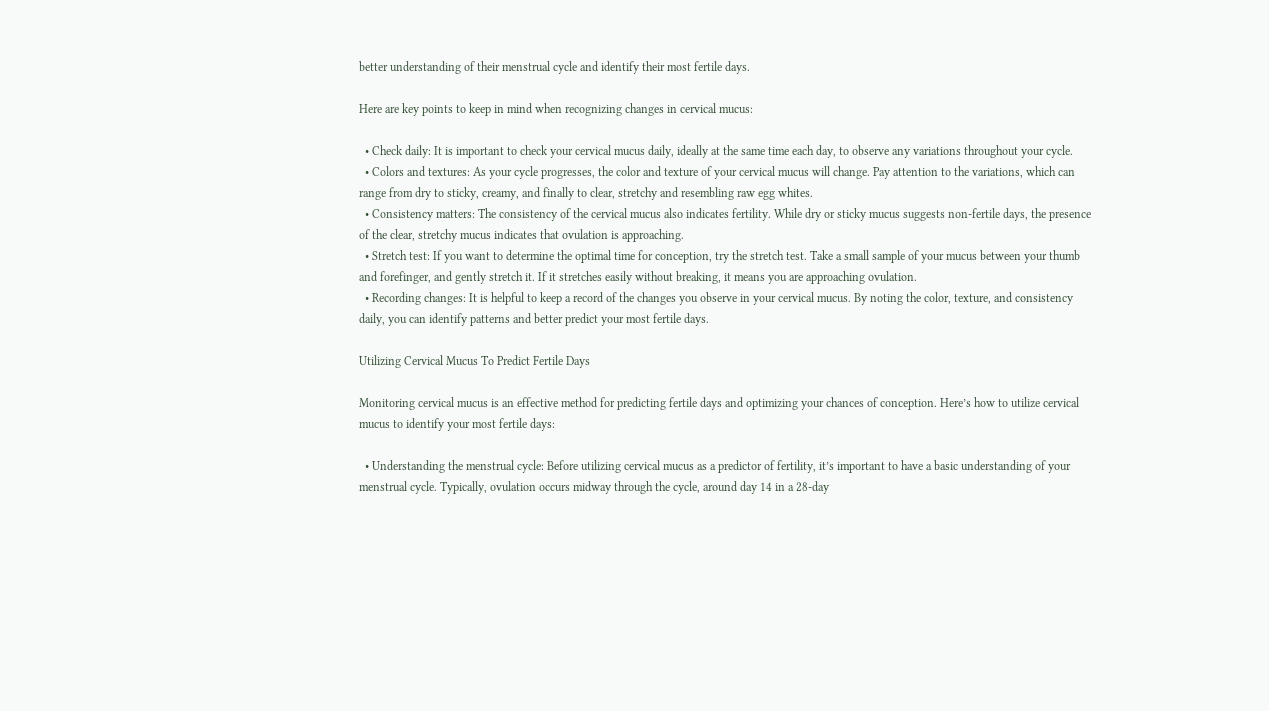better understanding of their menstrual cycle and identify their most fertile days.

Here are key points to keep in mind when recognizing changes in cervical mucus:

  • Check daily: It is important to check your cervical mucus daily, ideally at the same time each day, to observe any variations throughout your cycle.
  • Colors and textures: As your cycle progresses, the color and texture of your cervical mucus will change. Pay attention to the variations, which can range from dry to sticky, creamy, and finally to clear, stretchy and resembling raw egg whites.
  • Consistency matters: The consistency of the cervical mucus also indicates fertility. While dry or sticky mucus suggests non-fertile days, the presence of the clear, stretchy mucus indicates that ovulation is approaching.
  • Stretch test: If you want to determine the optimal time for conception, try the stretch test. Take a small sample of your mucus between your thumb and forefinger, and gently stretch it. If it stretches easily without breaking, it means you are approaching ovulation.
  • Recording changes: It is helpful to keep a record of the changes you observe in your cervical mucus. By noting the color, texture, and consistency daily, you can identify patterns and better predict your most fertile days.

Utilizing Cervical Mucus To Predict Fertile Days

Monitoring cervical mucus is an effective method for predicting fertile days and optimizing your chances of conception. Here’s how to utilize cervical mucus to identify your most fertile days:

  • Understanding the menstrual cycle: Before utilizing cervical mucus as a predictor of fertility, it’s important to have a basic understanding of your menstrual cycle. Typically, ovulation occurs midway through the cycle, around day 14 in a 28-day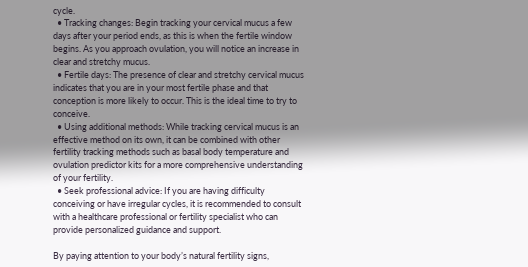cycle.
  • Tracking changes: Begin tracking your cervical mucus a few days after your period ends, as this is when the fertile window begins. As you approach ovulation, you will notice an increase in clear and stretchy mucus.
  • Fertile days: The presence of clear and stretchy cervical mucus indicates that you are in your most fertile phase and that conception is more likely to occur. This is the ideal time to try to conceive.
  • Using additional methods: While tracking cervical mucus is an effective method on its own, it can be combined with other fertility tracking methods such as basal body temperature and ovulation predictor kits for a more comprehensive understanding of your fertility.
  • Seek professional advice: If you are having difficulty conceiving or have irregular cycles, it is recommended to consult with a healthcare professional or fertility specialist who can provide personalized guidance and support.

By paying attention to your body’s natural fertility signs,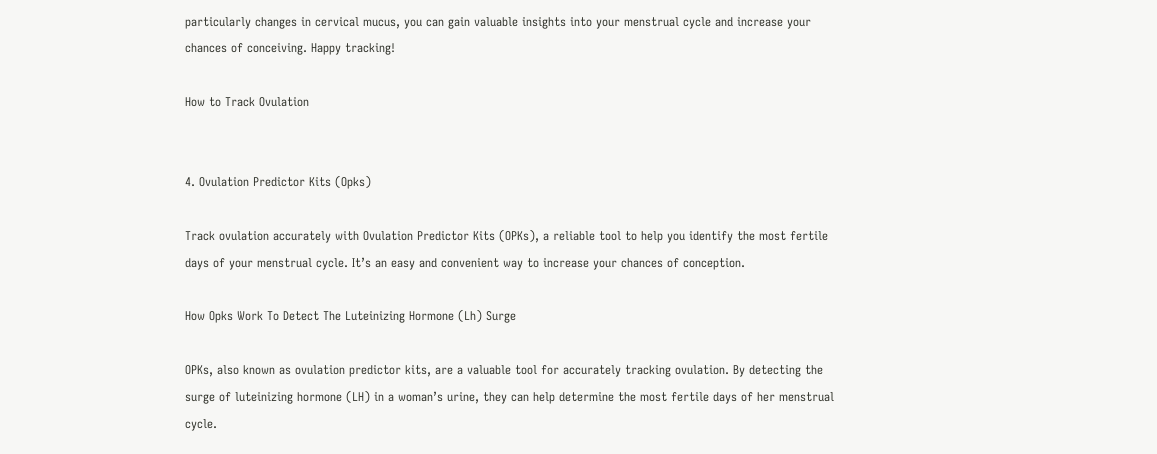particularly changes in cervical mucus, you can gain valuable insights into your menstrual cycle and increase your chances of conceiving. Happy tracking!

How to Track Ovulation


4. Ovulation Predictor Kits (Opks)

Track ovulation accurately with Ovulation Predictor Kits (OPKs), a reliable tool to help you identify the most fertile days of your menstrual cycle. It’s an easy and convenient way to increase your chances of conception.

How Opks Work To Detect The Luteinizing Hormone (Lh) Surge

OPKs, also known as ovulation predictor kits, are a valuable tool for accurately tracking ovulation. By detecting the surge of luteinizing hormone (LH) in a woman’s urine, they can help determine the most fertile days of her menstrual cycle.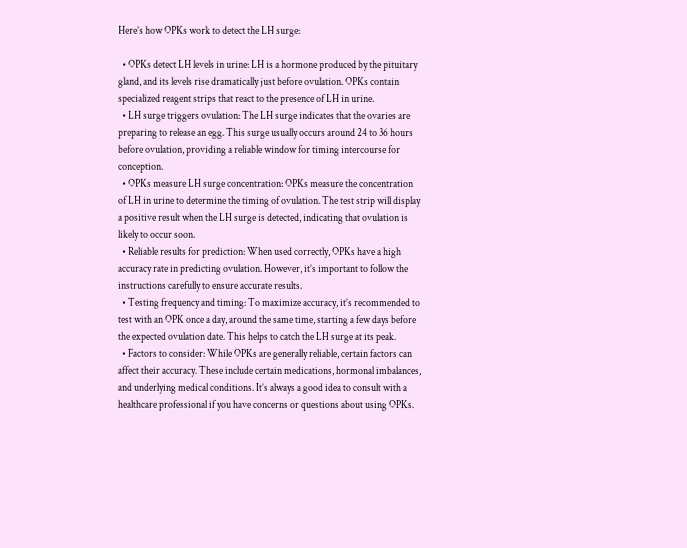Here’s how OPKs work to detect the LH surge:

  • OPKs detect LH levels in urine: LH is a hormone produced by the pituitary gland, and its levels rise dramatically just before ovulation. OPKs contain specialized reagent strips that react to the presence of LH in urine.
  • LH surge triggers ovulation: The LH surge indicates that the ovaries are preparing to release an egg. This surge usually occurs around 24 to 36 hours before ovulation, providing a reliable window for timing intercourse for conception.
  • OPKs measure LH surge concentration: OPKs measure the concentration of LH in urine to determine the timing of ovulation. The test strip will display a positive result when the LH surge is detected, indicating that ovulation is likely to occur soon.
  • Reliable results for prediction: When used correctly, OPKs have a high accuracy rate in predicting ovulation. However, it’s important to follow the instructions carefully to ensure accurate results.
  • Testing frequency and timing: To maximize accuracy, it’s recommended to test with an OPK once a day, around the same time, starting a few days before the expected ovulation date. This helps to catch the LH surge at its peak.
  • Factors to consider: While OPKs are generally reliable, certain factors can affect their accuracy. These include certain medications, hormonal imbalances, and underlying medical conditions. It’s always a good idea to consult with a healthcare professional if you have concerns or questions about using OPKs.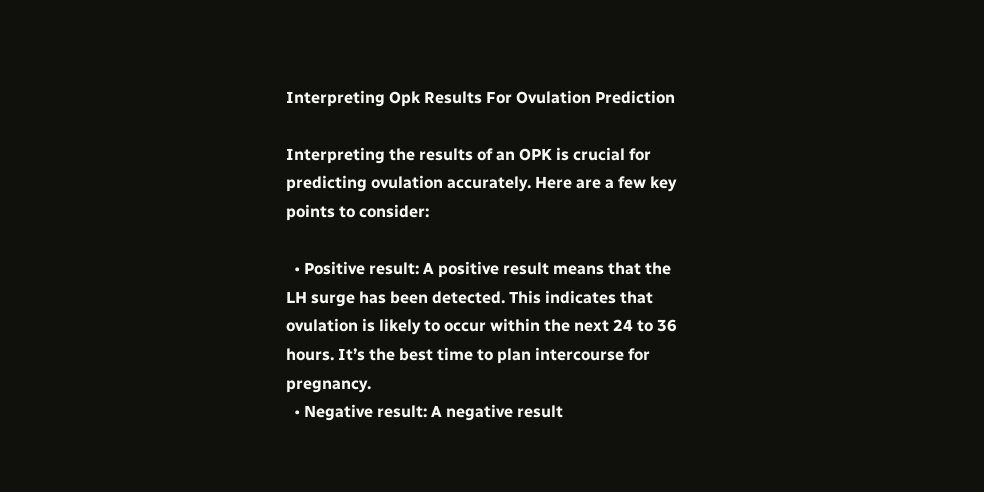Interpreting Opk Results For Ovulation Prediction

Interpreting the results of an OPK is crucial for predicting ovulation accurately. Here are a few key points to consider:

  • Positive result: A positive result means that the LH surge has been detected. This indicates that ovulation is likely to occur within the next 24 to 36 hours. It’s the best time to plan intercourse for pregnancy.
  • Negative result: A negative result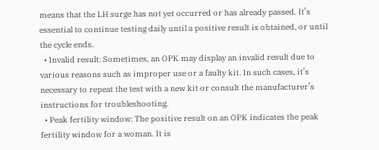means that the LH surge has not yet occurred or has already passed. It’s essential to continue testing daily until a positive result is obtained, or until the cycle ends.
  • Invalid result: Sometimes, an OPK may display an invalid result due to various reasons such as improper use or a faulty kit. In such cases, it’s necessary to repeat the test with a new kit or consult the manufacturer’s instructions for troubleshooting.
  • Peak fertility window: The positive result on an OPK indicates the peak fertility window for a woman. It is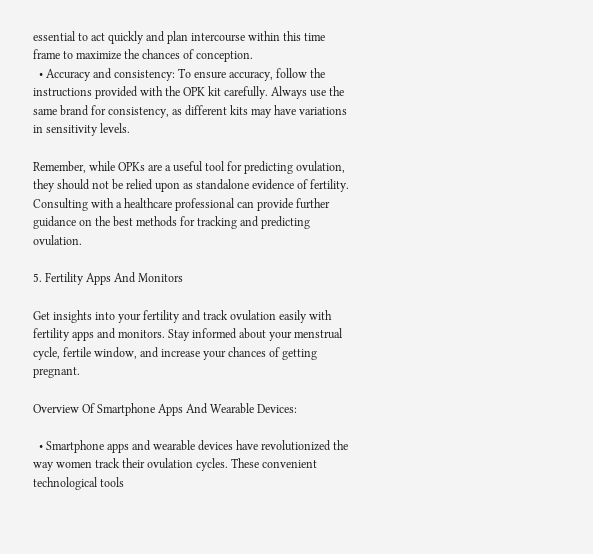essential to act quickly and plan intercourse within this time frame to maximize the chances of conception.
  • Accuracy and consistency: To ensure accuracy, follow the instructions provided with the OPK kit carefully. Always use the same brand for consistency, as different kits may have variations in sensitivity levels.

Remember, while OPKs are a useful tool for predicting ovulation, they should not be relied upon as standalone evidence of fertility. Consulting with a healthcare professional can provide further guidance on the best methods for tracking and predicting ovulation.

5. Fertility Apps And Monitors

Get insights into your fertility and track ovulation easily with fertility apps and monitors. Stay informed about your menstrual cycle, fertile window, and increase your chances of getting pregnant.

Overview Of Smartphone Apps And Wearable Devices:

  • Smartphone apps and wearable devices have revolutionized the way women track their ovulation cycles. These convenient technological tools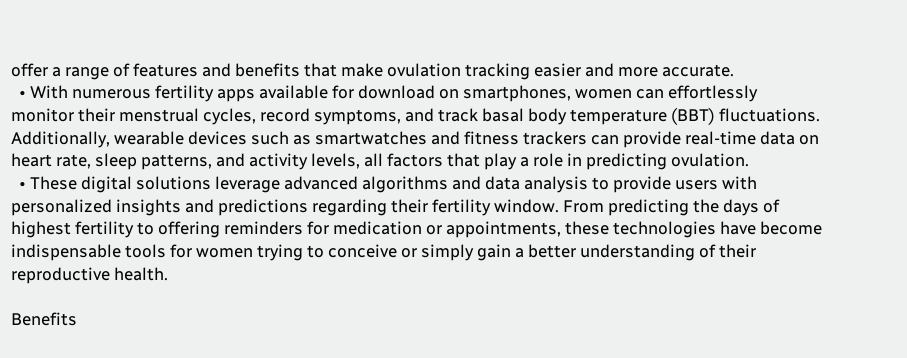offer a range of features and benefits that make ovulation tracking easier and more accurate.
  • With numerous fertility apps available for download on smartphones, women can effortlessly monitor their menstrual cycles, record symptoms, and track basal body temperature (BBT) fluctuations. Additionally, wearable devices such as smartwatches and fitness trackers can provide real-time data on heart rate, sleep patterns, and activity levels, all factors that play a role in predicting ovulation.
  • These digital solutions leverage advanced algorithms and data analysis to provide users with personalized insights and predictions regarding their fertility window. From predicting the days of highest fertility to offering reminders for medication or appointments, these technologies have become indispensable tools for women trying to conceive or simply gain a better understanding of their reproductive health.

Benefits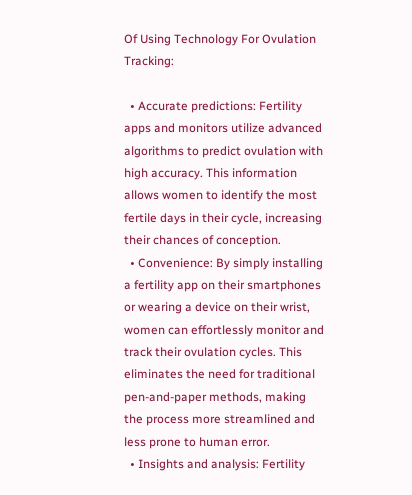Of Using Technology For Ovulation Tracking:

  • Accurate predictions: Fertility apps and monitors utilize advanced algorithms to predict ovulation with high accuracy. This information allows women to identify the most fertile days in their cycle, increasing their chances of conception.
  • Convenience: By simply installing a fertility app on their smartphones or wearing a device on their wrist, women can effortlessly monitor and track their ovulation cycles. This eliminates the need for traditional pen-and-paper methods, making the process more streamlined and less prone to human error.
  • Insights and analysis: Fertility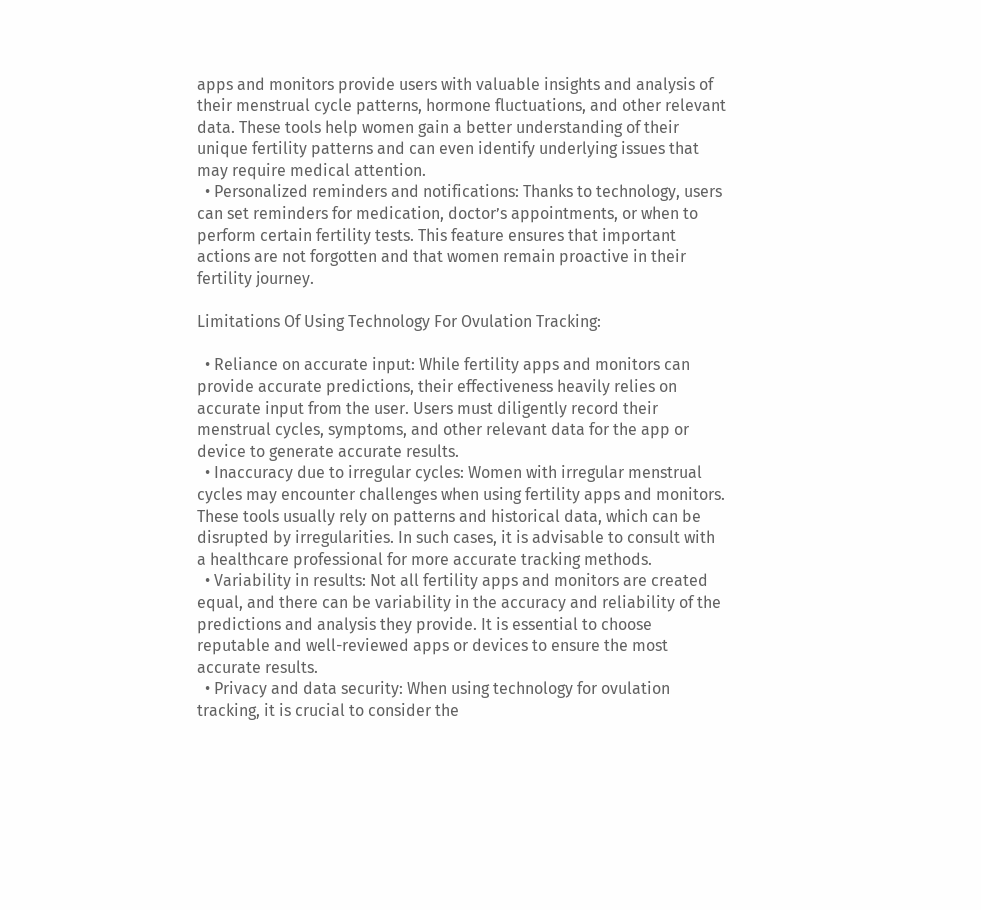apps and monitors provide users with valuable insights and analysis of their menstrual cycle patterns, hormone fluctuations, and other relevant data. These tools help women gain a better understanding of their unique fertility patterns and can even identify underlying issues that may require medical attention.
  • Personalized reminders and notifications: Thanks to technology, users can set reminders for medication, doctor’s appointments, or when to perform certain fertility tests. This feature ensures that important actions are not forgotten and that women remain proactive in their fertility journey.

Limitations Of Using Technology For Ovulation Tracking:

  • Reliance on accurate input: While fertility apps and monitors can provide accurate predictions, their effectiveness heavily relies on accurate input from the user. Users must diligently record their menstrual cycles, symptoms, and other relevant data for the app or device to generate accurate results.
  • Inaccuracy due to irregular cycles: Women with irregular menstrual cycles may encounter challenges when using fertility apps and monitors. These tools usually rely on patterns and historical data, which can be disrupted by irregularities. In such cases, it is advisable to consult with a healthcare professional for more accurate tracking methods.
  • Variability in results: Not all fertility apps and monitors are created equal, and there can be variability in the accuracy and reliability of the predictions and analysis they provide. It is essential to choose reputable and well-reviewed apps or devices to ensure the most accurate results.
  • Privacy and data security: When using technology for ovulation tracking, it is crucial to consider the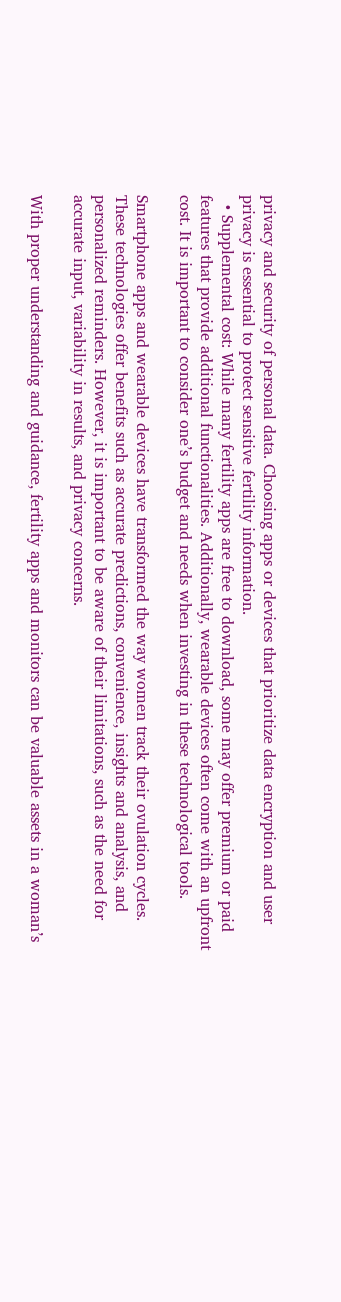privacy and security of personal data. Choosing apps or devices that prioritize data encryption and user privacy is essential to protect sensitive fertility information.
  • Supplemental cost: While many fertility apps are free to download, some may offer premium or paid features that provide additional functionalities. Additionally, wearable devices often come with an upfront cost. It is important to consider one’s budget and needs when investing in these technological tools.

Smartphone apps and wearable devices have transformed the way women track their ovulation cycles. These technologies offer benefits such as accurate predictions, convenience, insights and analysis, and personalized reminders. However, it is important to be aware of their limitations, such as the need for accurate input, variability in results, and privacy concerns.

With proper understanding and guidance, fertility apps and monitors can be valuable assets in a woman’s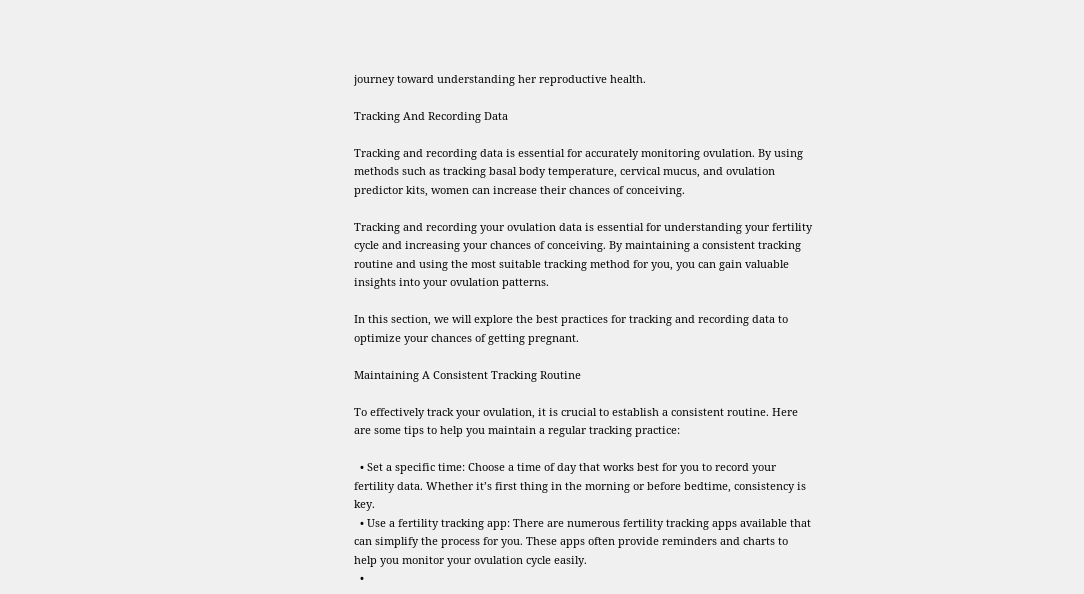journey toward understanding her reproductive health.

Tracking And Recording Data

Tracking and recording data is essential for accurately monitoring ovulation. By using methods such as tracking basal body temperature, cervical mucus, and ovulation predictor kits, women can increase their chances of conceiving.

Tracking and recording your ovulation data is essential for understanding your fertility cycle and increasing your chances of conceiving. By maintaining a consistent tracking routine and using the most suitable tracking method for you, you can gain valuable insights into your ovulation patterns.

In this section, we will explore the best practices for tracking and recording data to optimize your chances of getting pregnant.

Maintaining A Consistent Tracking Routine

To effectively track your ovulation, it is crucial to establish a consistent routine. Here are some tips to help you maintain a regular tracking practice:

  • Set a specific time: Choose a time of day that works best for you to record your fertility data. Whether it’s first thing in the morning or before bedtime, consistency is key.
  • Use a fertility tracking app: There are numerous fertility tracking apps available that can simplify the process for you. These apps often provide reminders and charts to help you monitor your ovulation cycle easily.
  •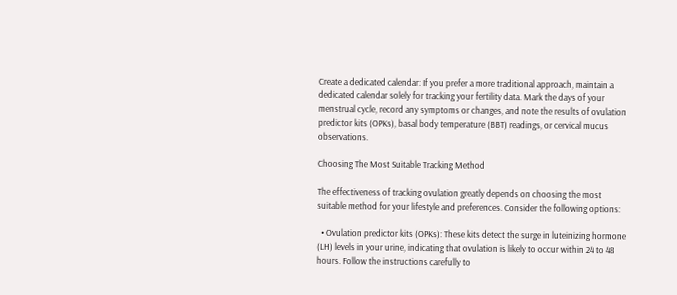Create a dedicated calendar: If you prefer a more traditional approach, maintain a dedicated calendar solely for tracking your fertility data. Mark the days of your menstrual cycle, record any symptoms or changes, and note the results of ovulation predictor kits (OPKs), basal body temperature (BBT) readings, or cervical mucus observations.

Choosing The Most Suitable Tracking Method

The effectiveness of tracking ovulation greatly depends on choosing the most suitable method for your lifestyle and preferences. Consider the following options:

  • Ovulation predictor kits (OPKs): These kits detect the surge in luteinizing hormone (LH) levels in your urine, indicating that ovulation is likely to occur within 24 to 48 hours. Follow the instructions carefully to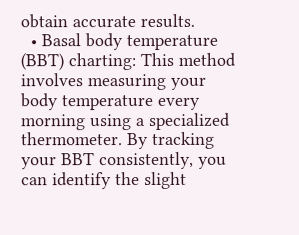obtain accurate results.
  • Basal body temperature (BBT) charting: This method involves measuring your body temperature every morning using a specialized thermometer. By tracking your BBT consistently, you can identify the slight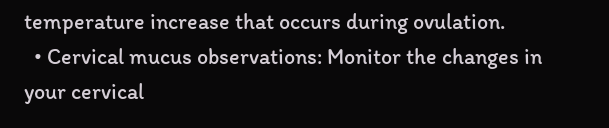temperature increase that occurs during ovulation.
  • Cervical mucus observations: Monitor the changes in your cervical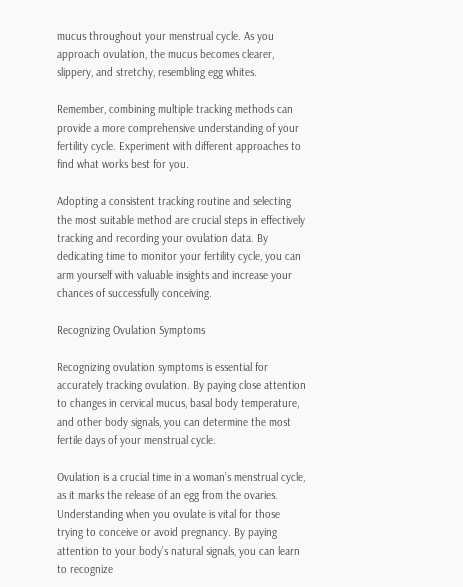mucus throughout your menstrual cycle. As you approach ovulation, the mucus becomes clearer, slippery, and stretchy, resembling egg whites.

Remember, combining multiple tracking methods can provide a more comprehensive understanding of your fertility cycle. Experiment with different approaches to find what works best for you.

Adopting a consistent tracking routine and selecting the most suitable method are crucial steps in effectively tracking and recording your ovulation data. By dedicating time to monitor your fertility cycle, you can arm yourself with valuable insights and increase your chances of successfully conceiving.

Recognizing Ovulation Symptoms

Recognizing ovulation symptoms is essential for accurately tracking ovulation. By paying close attention to changes in cervical mucus, basal body temperature, and other body signals, you can determine the most fertile days of your menstrual cycle.

Ovulation is a crucial time in a woman’s menstrual cycle, as it marks the release of an egg from the ovaries. Understanding when you ovulate is vital for those trying to conceive or avoid pregnancy. By paying attention to your body’s natural signals, you can learn to recognize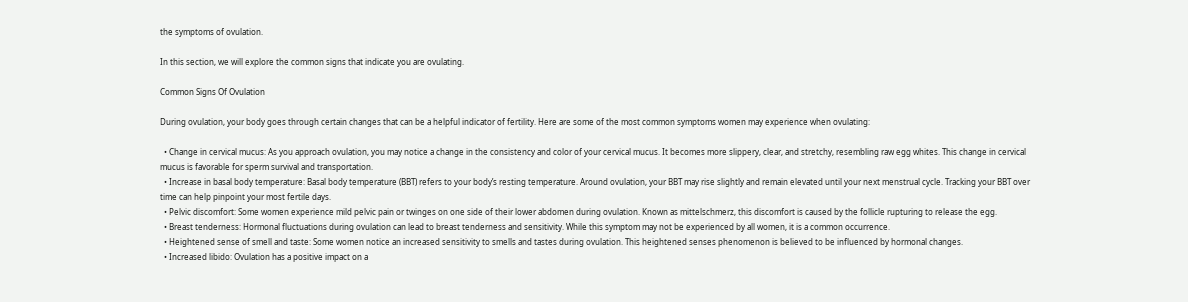the symptoms of ovulation.

In this section, we will explore the common signs that indicate you are ovulating.

Common Signs Of Ovulation

During ovulation, your body goes through certain changes that can be a helpful indicator of fertility. Here are some of the most common symptoms women may experience when ovulating:

  • Change in cervical mucus: As you approach ovulation, you may notice a change in the consistency and color of your cervical mucus. It becomes more slippery, clear, and stretchy, resembling raw egg whites. This change in cervical mucus is favorable for sperm survival and transportation.
  • Increase in basal body temperature: Basal body temperature (BBT) refers to your body’s resting temperature. Around ovulation, your BBT may rise slightly and remain elevated until your next menstrual cycle. Tracking your BBT over time can help pinpoint your most fertile days.
  • Pelvic discomfort: Some women experience mild pelvic pain or twinges on one side of their lower abdomen during ovulation. Known as mittelschmerz, this discomfort is caused by the follicle rupturing to release the egg.
  • Breast tenderness: Hormonal fluctuations during ovulation can lead to breast tenderness and sensitivity. While this symptom may not be experienced by all women, it is a common occurrence.
  • Heightened sense of smell and taste: Some women notice an increased sensitivity to smells and tastes during ovulation. This heightened senses phenomenon is believed to be influenced by hormonal changes.
  • Increased libido: Ovulation has a positive impact on a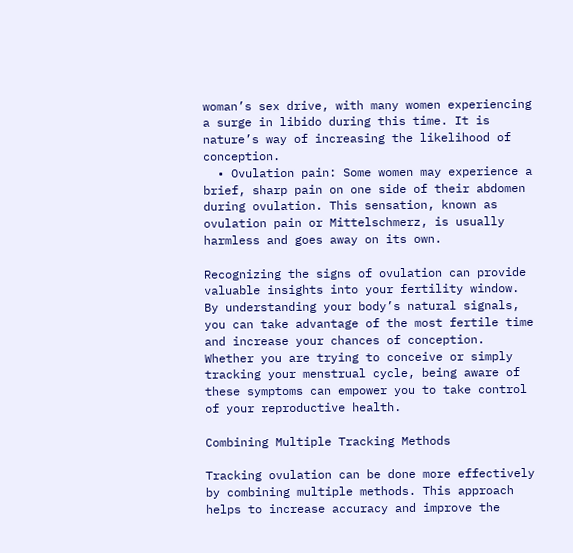woman’s sex drive, with many women experiencing a surge in libido during this time. It is nature’s way of increasing the likelihood of conception.
  • Ovulation pain: Some women may experience a brief, sharp pain on one side of their abdomen during ovulation. This sensation, known as ovulation pain or Mittelschmerz, is usually harmless and goes away on its own.

Recognizing the signs of ovulation can provide valuable insights into your fertility window. By understanding your body’s natural signals, you can take advantage of the most fertile time and increase your chances of conception. Whether you are trying to conceive or simply tracking your menstrual cycle, being aware of these symptoms can empower you to take control of your reproductive health.

Combining Multiple Tracking Methods

Tracking ovulation can be done more effectively by combining multiple methods. This approach helps to increase accuracy and improve the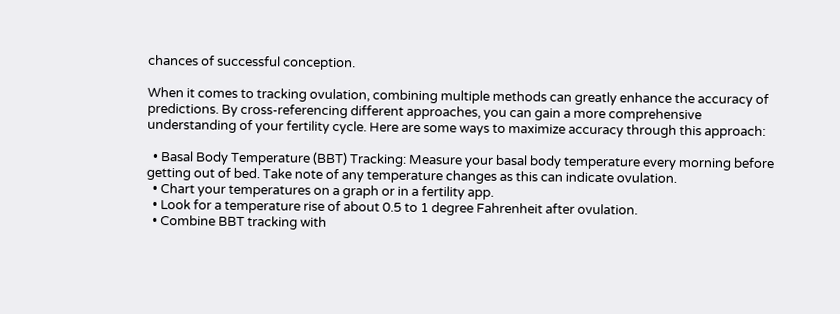chances of successful conception.

When it comes to tracking ovulation, combining multiple methods can greatly enhance the accuracy of predictions. By cross-referencing different approaches, you can gain a more comprehensive understanding of your fertility cycle. Here are some ways to maximize accuracy through this approach:

  • Basal Body Temperature (BBT) Tracking: Measure your basal body temperature every morning before getting out of bed. Take note of any temperature changes as this can indicate ovulation.
  • Chart your temperatures on a graph or in a fertility app.
  • Look for a temperature rise of about 0.5 to 1 degree Fahrenheit after ovulation.
  • Combine BBT tracking with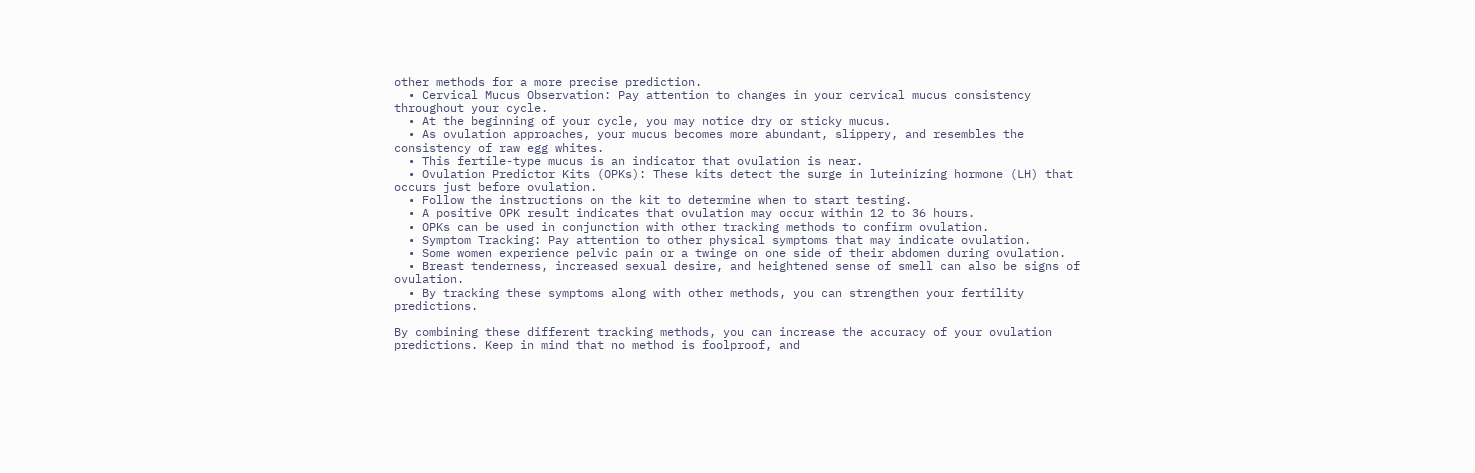other methods for a more precise prediction.
  • Cervical Mucus Observation: Pay attention to changes in your cervical mucus consistency throughout your cycle.
  • At the beginning of your cycle, you may notice dry or sticky mucus.
  • As ovulation approaches, your mucus becomes more abundant, slippery, and resembles the consistency of raw egg whites.
  • This fertile-type mucus is an indicator that ovulation is near.
  • Ovulation Predictor Kits (OPKs): These kits detect the surge in luteinizing hormone (LH) that occurs just before ovulation.
  • Follow the instructions on the kit to determine when to start testing.
  • A positive OPK result indicates that ovulation may occur within 12 to 36 hours.
  • OPKs can be used in conjunction with other tracking methods to confirm ovulation.
  • Symptom Tracking: Pay attention to other physical symptoms that may indicate ovulation.
  • Some women experience pelvic pain or a twinge on one side of their abdomen during ovulation.
  • Breast tenderness, increased sexual desire, and heightened sense of smell can also be signs of ovulation.
  • By tracking these symptoms along with other methods, you can strengthen your fertility predictions.

By combining these different tracking methods, you can increase the accuracy of your ovulation predictions. Keep in mind that no method is foolproof, and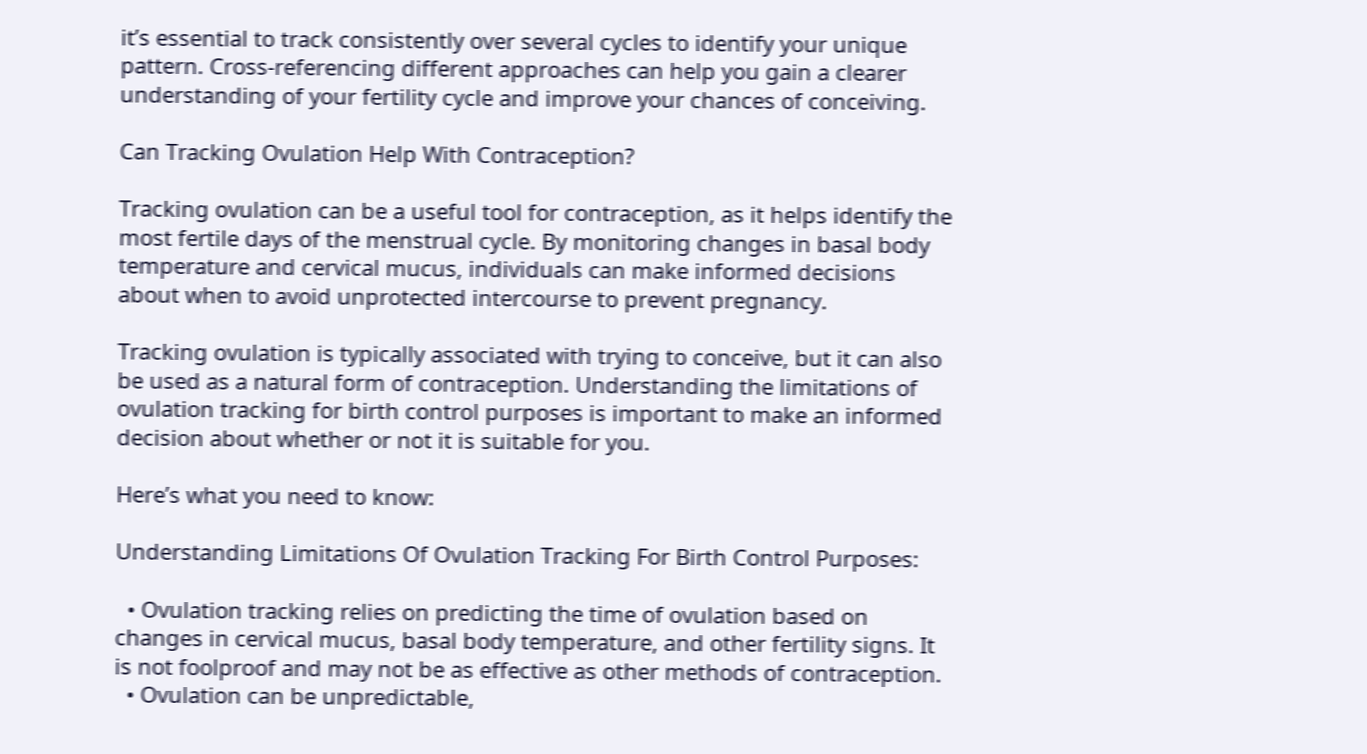it’s essential to track consistently over several cycles to identify your unique pattern. Cross-referencing different approaches can help you gain a clearer understanding of your fertility cycle and improve your chances of conceiving.

Can Tracking Ovulation Help With Contraception?

Tracking ovulation can be a useful tool for contraception, as it helps identify the most fertile days of the menstrual cycle. By monitoring changes in basal body temperature and cervical mucus, individuals can make informed decisions about when to avoid unprotected intercourse to prevent pregnancy.

Tracking ovulation is typically associated with trying to conceive, but it can also be used as a natural form of contraception. Understanding the limitations of ovulation tracking for birth control purposes is important to make an informed decision about whether or not it is suitable for you.

Here’s what you need to know:

Understanding Limitations Of Ovulation Tracking For Birth Control Purposes:

  • Ovulation tracking relies on predicting the time of ovulation based on changes in cervical mucus, basal body temperature, and other fertility signs. It is not foolproof and may not be as effective as other methods of contraception.
  • Ovulation can be unpredictable,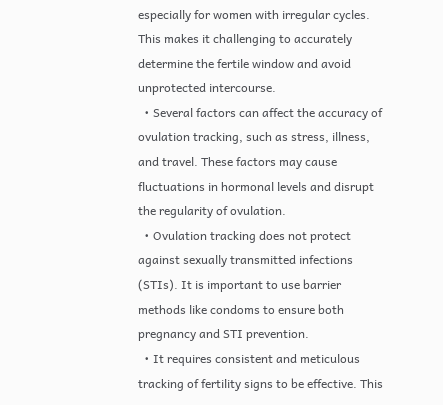especially for women with irregular cycles. This makes it challenging to accurately determine the fertile window and avoid unprotected intercourse.
  • Several factors can affect the accuracy of ovulation tracking, such as stress, illness, and travel. These factors may cause fluctuations in hormonal levels and disrupt the regularity of ovulation.
  • Ovulation tracking does not protect against sexually transmitted infections (STIs). It is important to use barrier methods like condoms to ensure both pregnancy and STI prevention.
  • It requires consistent and meticulous tracking of fertility signs to be effective. This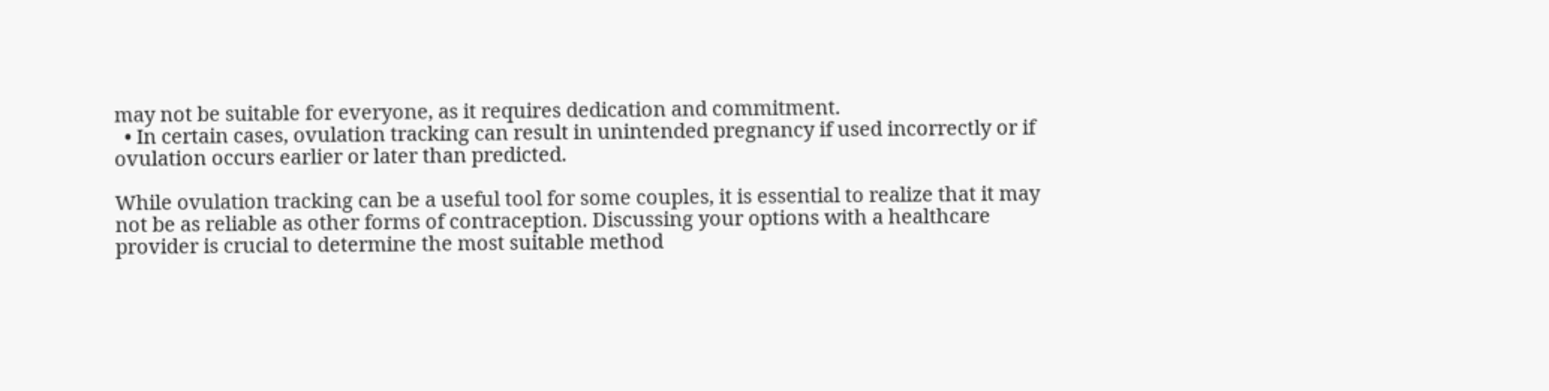may not be suitable for everyone, as it requires dedication and commitment.
  • In certain cases, ovulation tracking can result in unintended pregnancy if used incorrectly or if ovulation occurs earlier or later than predicted.

While ovulation tracking can be a useful tool for some couples, it is essential to realize that it may not be as reliable as other forms of contraception. Discussing your options with a healthcare provider is crucial to determine the most suitable method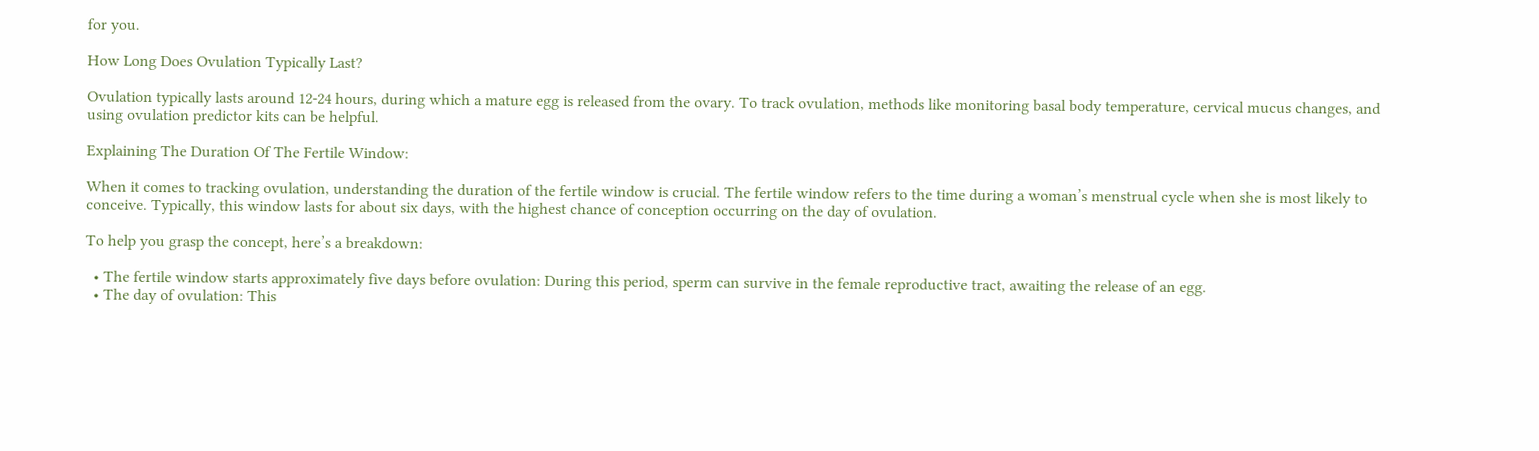for you.

How Long Does Ovulation Typically Last?

Ovulation typically lasts around 12-24 hours, during which a mature egg is released from the ovary. To track ovulation, methods like monitoring basal body temperature, cervical mucus changes, and using ovulation predictor kits can be helpful.

Explaining The Duration Of The Fertile Window:

When it comes to tracking ovulation, understanding the duration of the fertile window is crucial. The fertile window refers to the time during a woman’s menstrual cycle when she is most likely to conceive. Typically, this window lasts for about six days, with the highest chance of conception occurring on the day of ovulation.

To help you grasp the concept, here’s a breakdown:

  • The fertile window starts approximately five days before ovulation: During this period, sperm can survive in the female reproductive tract, awaiting the release of an egg.
  • The day of ovulation: This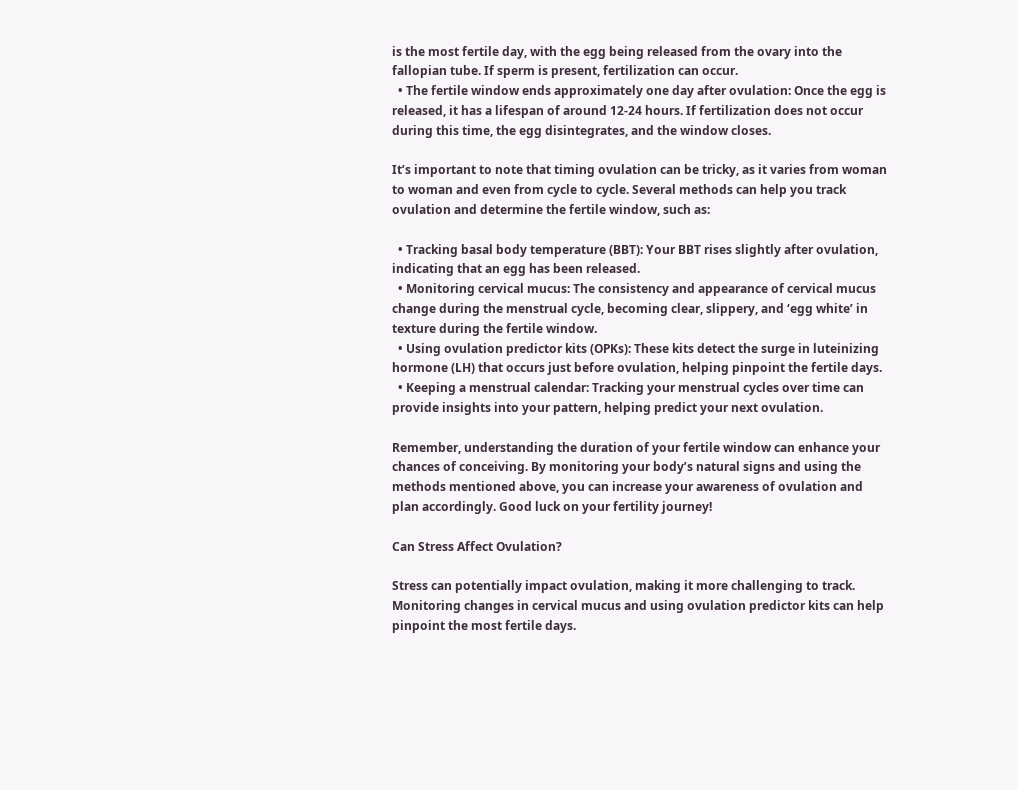is the most fertile day, with the egg being released from the ovary into the fallopian tube. If sperm is present, fertilization can occur.
  • The fertile window ends approximately one day after ovulation: Once the egg is released, it has a lifespan of around 12-24 hours. If fertilization does not occur during this time, the egg disintegrates, and the window closes.

It’s important to note that timing ovulation can be tricky, as it varies from woman to woman and even from cycle to cycle. Several methods can help you track ovulation and determine the fertile window, such as:

  • Tracking basal body temperature (BBT): Your BBT rises slightly after ovulation, indicating that an egg has been released.
  • Monitoring cervical mucus: The consistency and appearance of cervical mucus change during the menstrual cycle, becoming clear, slippery, and ‘egg white’ in texture during the fertile window.
  • Using ovulation predictor kits (OPKs): These kits detect the surge in luteinizing hormone (LH) that occurs just before ovulation, helping pinpoint the fertile days.
  • Keeping a menstrual calendar: Tracking your menstrual cycles over time can provide insights into your pattern, helping predict your next ovulation.

Remember, understanding the duration of your fertile window can enhance your chances of conceiving. By monitoring your body’s natural signs and using the methods mentioned above, you can increase your awareness of ovulation and plan accordingly. Good luck on your fertility journey!

Can Stress Affect Ovulation?

Stress can potentially impact ovulation, making it more challenging to track. Monitoring changes in cervical mucus and using ovulation predictor kits can help pinpoint the most fertile days.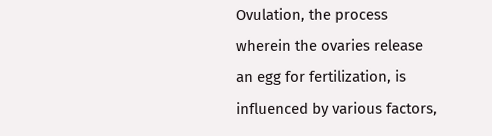Ovulation, the process wherein the ovaries release an egg for fertilization, is influenced by various factors,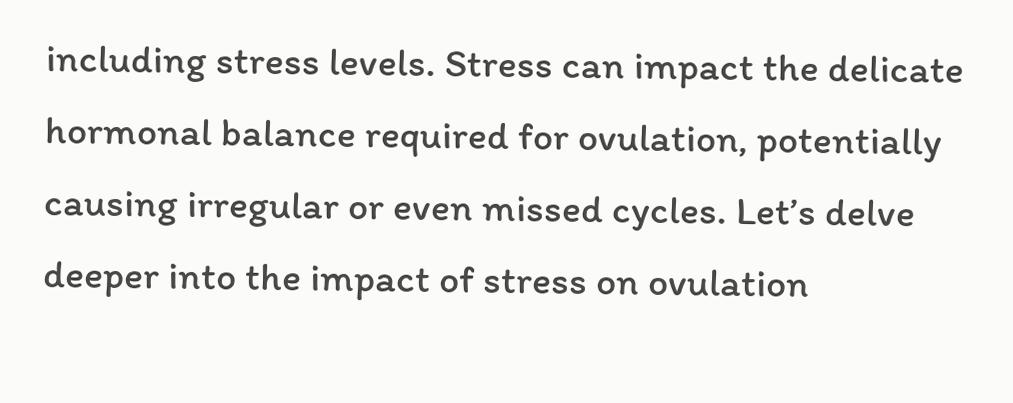including stress levels. Stress can impact the delicate hormonal balance required for ovulation, potentially causing irregular or even missed cycles. Let’s delve deeper into the impact of stress on ovulation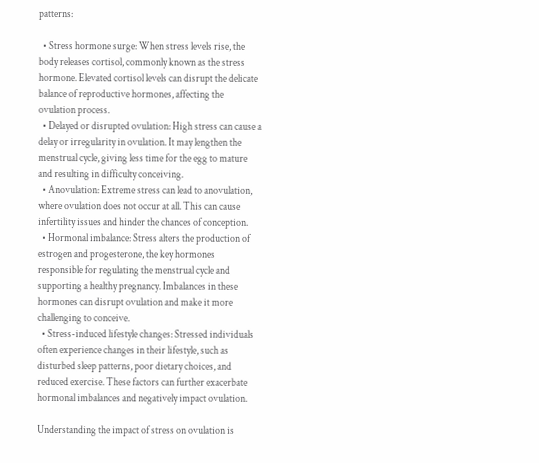patterns:

  • Stress hormone surge: When stress levels rise, the body releases cortisol, commonly known as the stress hormone. Elevated cortisol levels can disrupt the delicate balance of reproductive hormones, affecting the ovulation process.
  • Delayed or disrupted ovulation: High stress can cause a delay or irregularity in ovulation. It may lengthen the menstrual cycle, giving less time for the egg to mature and resulting in difficulty conceiving.
  • Anovulation: Extreme stress can lead to anovulation, where ovulation does not occur at all. This can cause infertility issues and hinder the chances of conception.
  • Hormonal imbalance: Stress alters the production of estrogen and progesterone, the key hormones responsible for regulating the menstrual cycle and supporting a healthy pregnancy. Imbalances in these hormones can disrupt ovulation and make it more challenging to conceive.
  • Stress-induced lifestyle changes: Stressed individuals often experience changes in their lifestyle, such as disturbed sleep patterns, poor dietary choices, and reduced exercise. These factors can further exacerbate hormonal imbalances and negatively impact ovulation.

Understanding the impact of stress on ovulation is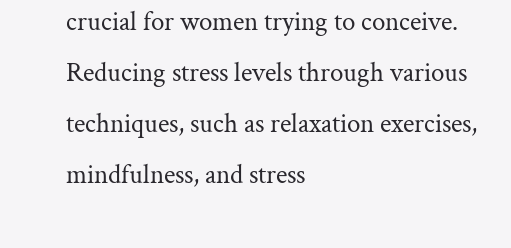crucial for women trying to conceive. Reducing stress levels through various techniques, such as relaxation exercises, mindfulness, and stress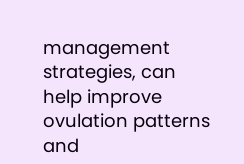management strategies, can help improve ovulation patterns and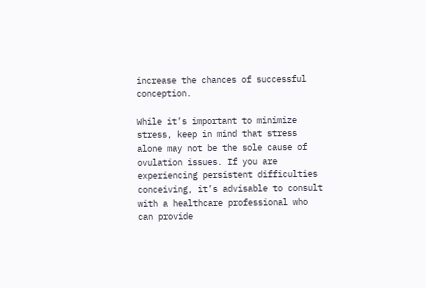increase the chances of successful conception.

While it’s important to minimize stress, keep in mind that stress alone may not be the sole cause of ovulation issues. If you are experiencing persistent difficulties conceiving, it’s advisable to consult with a healthcare professional who can provide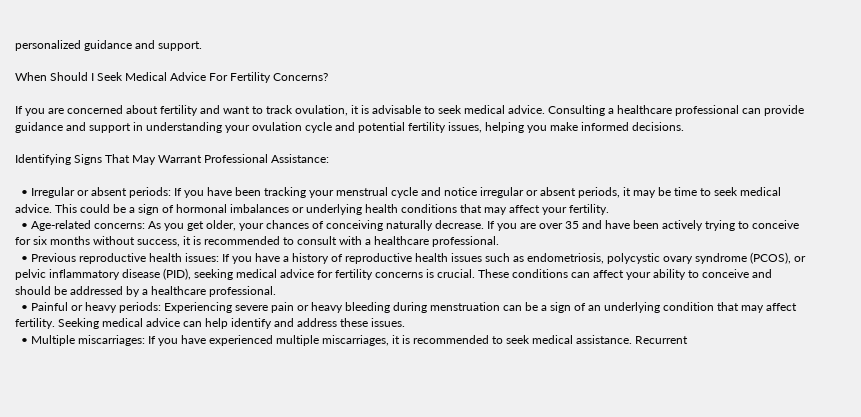personalized guidance and support.

When Should I Seek Medical Advice For Fertility Concerns?

If you are concerned about fertility and want to track ovulation, it is advisable to seek medical advice. Consulting a healthcare professional can provide guidance and support in understanding your ovulation cycle and potential fertility issues, helping you make informed decisions.

Identifying Signs That May Warrant Professional Assistance:

  • Irregular or absent periods: If you have been tracking your menstrual cycle and notice irregular or absent periods, it may be time to seek medical advice. This could be a sign of hormonal imbalances or underlying health conditions that may affect your fertility.
  • Age-related concerns: As you get older, your chances of conceiving naturally decrease. If you are over 35 and have been actively trying to conceive for six months without success, it is recommended to consult with a healthcare professional.
  • Previous reproductive health issues: If you have a history of reproductive health issues such as endometriosis, polycystic ovary syndrome (PCOS), or pelvic inflammatory disease (PID), seeking medical advice for fertility concerns is crucial. These conditions can affect your ability to conceive and should be addressed by a healthcare professional.
  • Painful or heavy periods: Experiencing severe pain or heavy bleeding during menstruation can be a sign of an underlying condition that may affect fertility. Seeking medical advice can help identify and address these issues.
  • Multiple miscarriages: If you have experienced multiple miscarriages, it is recommended to seek medical assistance. Recurrent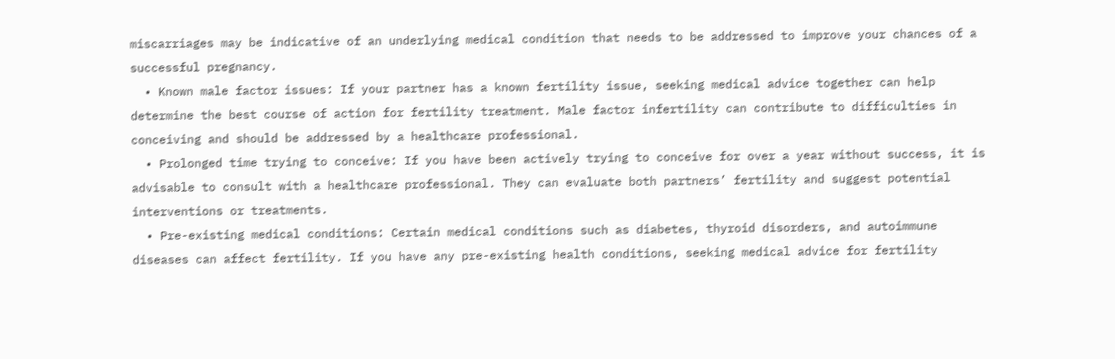miscarriages may be indicative of an underlying medical condition that needs to be addressed to improve your chances of a successful pregnancy.
  • Known male factor issues: If your partner has a known fertility issue, seeking medical advice together can help determine the best course of action for fertility treatment. Male factor infertility can contribute to difficulties in conceiving and should be addressed by a healthcare professional.
  • Prolonged time trying to conceive: If you have been actively trying to conceive for over a year without success, it is advisable to consult with a healthcare professional. They can evaluate both partners’ fertility and suggest potential interventions or treatments.
  • Pre-existing medical conditions: Certain medical conditions such as diabetes, thyroid disorders, and autoimmune diseases can affect fertility. If you have any pre-existing health conditions, seeking medical advice for fertility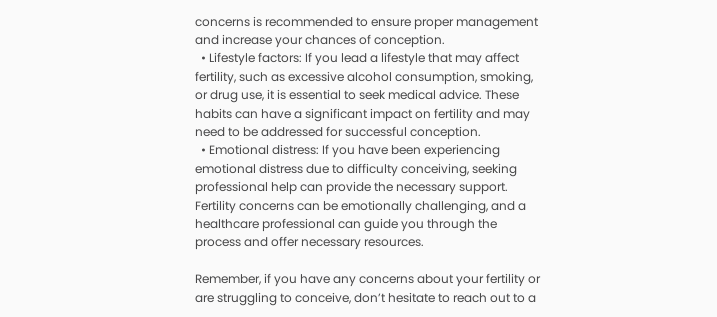concerns is recommended to ensure proper management and increase your chances of conception.
  • Lifestyle factors: If you lead a lifestyle that may affect fertility, such as excessive alcohol consumption, smoking, or drug use, it is essential to seek medical advice. These habits can have a significant impact on fertility and may need to be addressed for successful conception.
  • Emotional distress: If you have been experiencing emotional distress due to difficulty conceiving, seeking professional help can provide the necessary support. Fertility concerns can be emotionally challenging, and a healthcare professional can guide you through the process and offer necessary resources.

Remember, if you have any concerns about your fertility or are struggling to conceive, don’t hesitate to reach out to a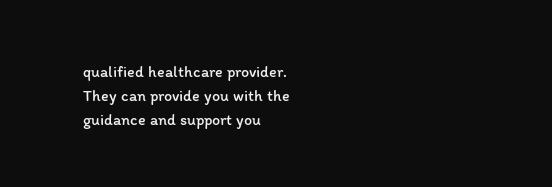qualified healthcare provider. They can provide you with the guidance and support you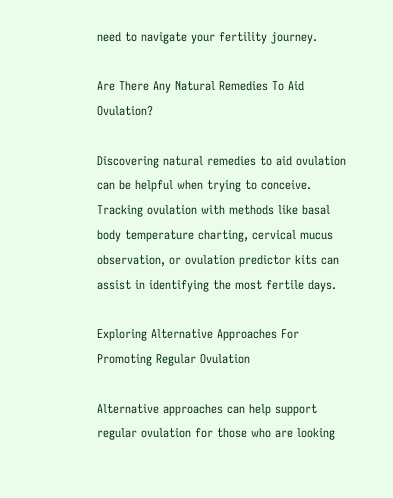need to navigate your fertility journey.

Are There Any Natural Remedies To Aid Ovulation?

Discovering natural remedies to aid ovulation can be helpful when trying to conceive. Tracking ovulation with methods like basal body temperature charting, cervical mucus observation, or ovulation predictor kits can assist in identifying the most fertile days.

Exploring Alternative Approaches For Promoting Regular Ovulation

Alternative approaches can help support regular ovulation for those who are looking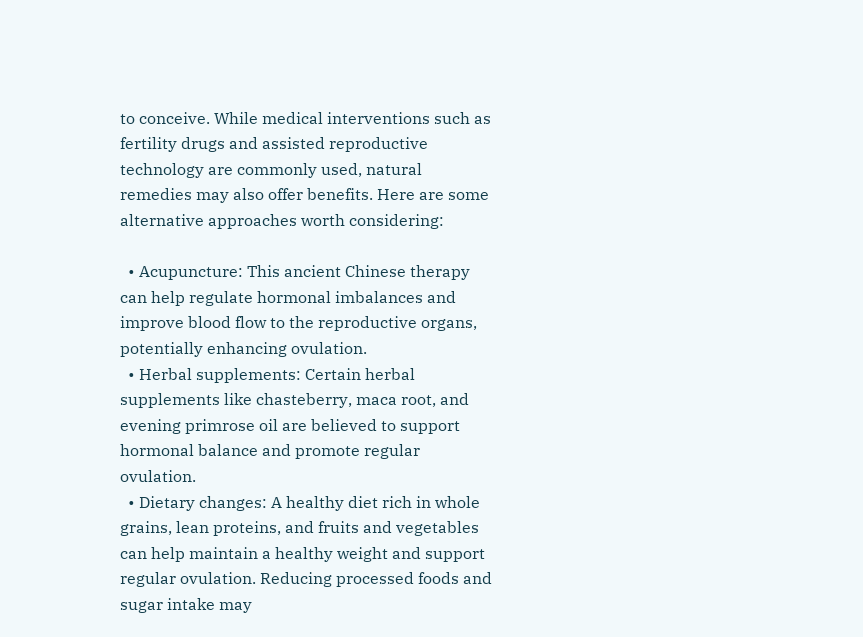to conceive. While medical interventions such as fertility drugs and assisted reproductive technology are commonly used, natural remedies may also offer benefits. Here are some alternative approaches worth considering:

  • Acupuncture: This ancient Chinese therapy can help regulate hormonal imbalances and improve blood flow to the reproductive organs, potentially enhancing ovulation.
  • Herbal supplements: Certain herbal supplements like chasteberry, maca root, and evening primrose oil are believed to support hormonal balance and promote regular ovulation.
  • Dietary changes: A healthy diet rich in whole grains, lean proteins, and fruits and vegetables can help maintain a healthy weight and support regular ovulation. Reducing processed foods and sugar intake may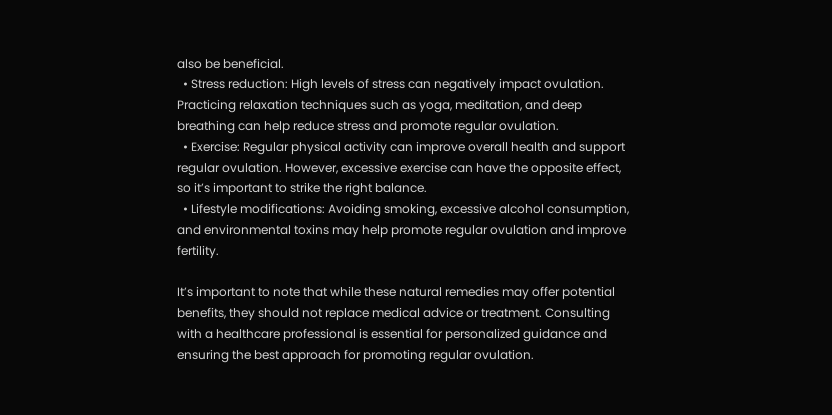also be beneficial.
  • Stress reduction: High levels of stress can negatively impact ovulation. Practicing relaxation techniques such as yoga, meditation, and deep breathing can help reduce stress and promote regular ovulation.
  • Exercise: Regular physical activity can improve overall health and support regular ovulation. However, excessive exercise can have the opposite effect, so it’s important to strike the right balance.
  • Lifestyle modifications: Avoiding smoking, excessive alcohol consumption, and environmental toxins may help promote regular ovulation and improve fertility.

It’s important to note that while these natural remedies may offer potential benefits, they should not replace medical advice or treatment. Consulting with a healthcare professional is essential for personalized guidance and ensuring the best approach for promoting regular ovulation.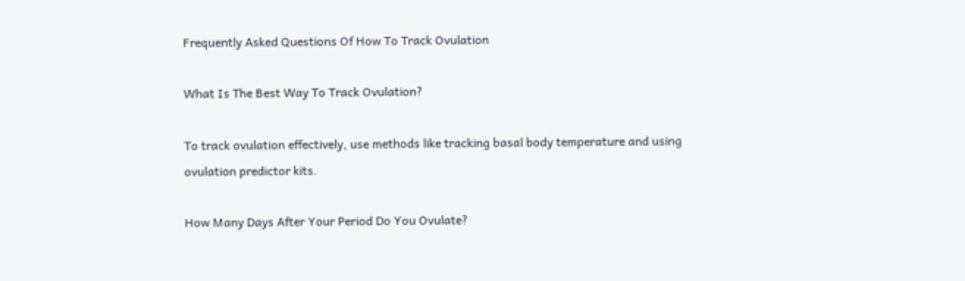Frequently Asked Questions Of How To Track Ovulation

What Is The Best Way To Track Ovulation?

To track ovulation effectively, use methods like tracking basal body temperature and using ovulation predictor kits.

How Many Days After Your Period Do You Ovulate?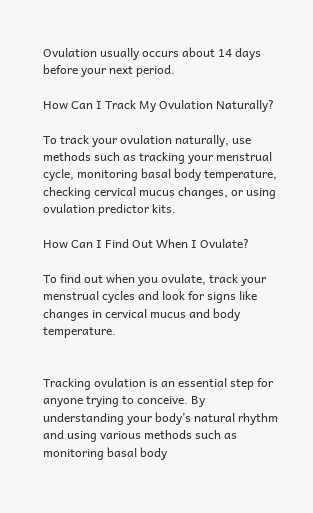Ovulation usually occurs about 14 days before your next period.

How Can I Track My Ovulation Naturally?

To track your ovulation naturally, use methods such as tracking your menstrual cycle, monitoring basal body temperature, checking cervical mucus changes, or using ovulation predictor kits.

How Can I Find Out When I Ovulate?

To find out when you ovulate, track your menstrual cycles and look for signs like changes in cervical mucus and body temperature.


Tracking ovulation is an essential step for anyone trying to conceive. By understanding your body’s natural rhythm and using various methods such as monitoring basal body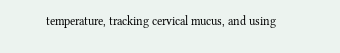temperature, tracking cervical mucus, and using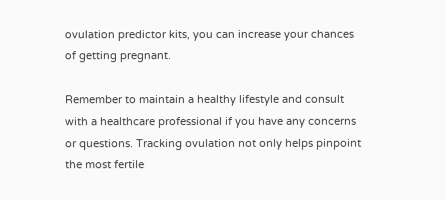ovulation predictor kits, you can increase your chances of getting pregnant.

Remember to maintain a healthy lifestyle and consult with a healthcare professional if you have any concerns or questions. Tracking ovulation not only helps pinpoint the most fertile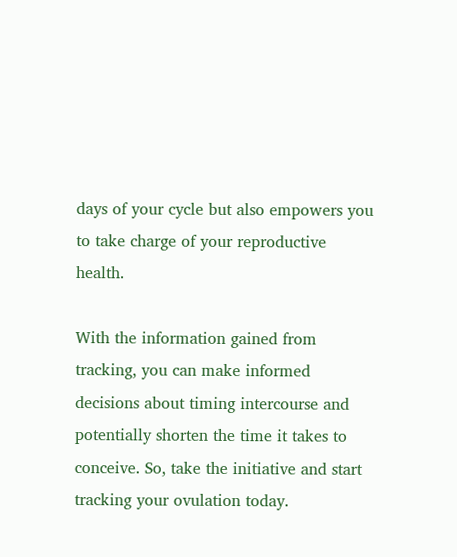days of your cycle but also empowers you to take charge of your reproductive health.

With the information gained from tracking, you can make informed decisions about timing intercourse and potentially shorten the time it takes to conceive. So, take the initiative and start tracking your ovulation today.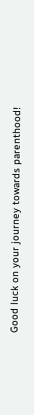Good luck on your journey towards parenthood!